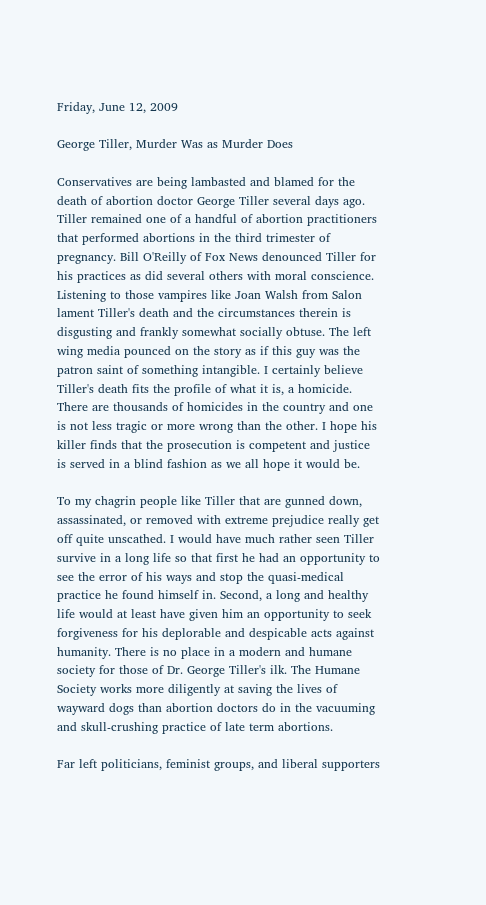Friday, June 12, 2009

George Tiller, Murder Was as Murder Does

Conservatives are being lambasted and blamed for the death of abortion doctor George Tiller several days ago. Tiller remained one of a handful of abortion practitioners that performed abortions in the third trimester of pregnancy. Bill O'Reilly of Fox News denounced Tiller for his practices as did several others with moral conscience. Listening to those vampires like Joan Walsh from Salon lament Tiller's death and the circumstances therein is disgusting and frankly somewhat socially obtuse. The left wing media pounced on the story as if this guy was the patron saint of something intangible. I certainly believe Tiller's death fits the profile of what it is, a homicide. There are thousands of homicides in the country and one is not less tragic or more wrong than the other. I hope his killer finds that the prosecution is competent and justice is served in a blind fashion as we all hope it would be.

To my chagrin people like Tiller that are gunned down, assassinated, or removed with extreme prejudice really get off quite unscathed. I would have much rather seen Tiller survive in a long life so that first he had an opportunity to see the error of his ways and stop the quasi-medical practice he found himself in. Second, a long and healthy life would at least have given him an opportunity to seek forgiveness for his deplorable and despicable acts against humanity. There is no place in a modern and humane society for those of Dr. George Tiller's ilk. The Humane Society works more diligently at saving the lives of wayward dogs than abortion doctors do in the vacuuming and skull-crushing practice of late term abortions.

Far left politicians, feminist groups, and liberal supporters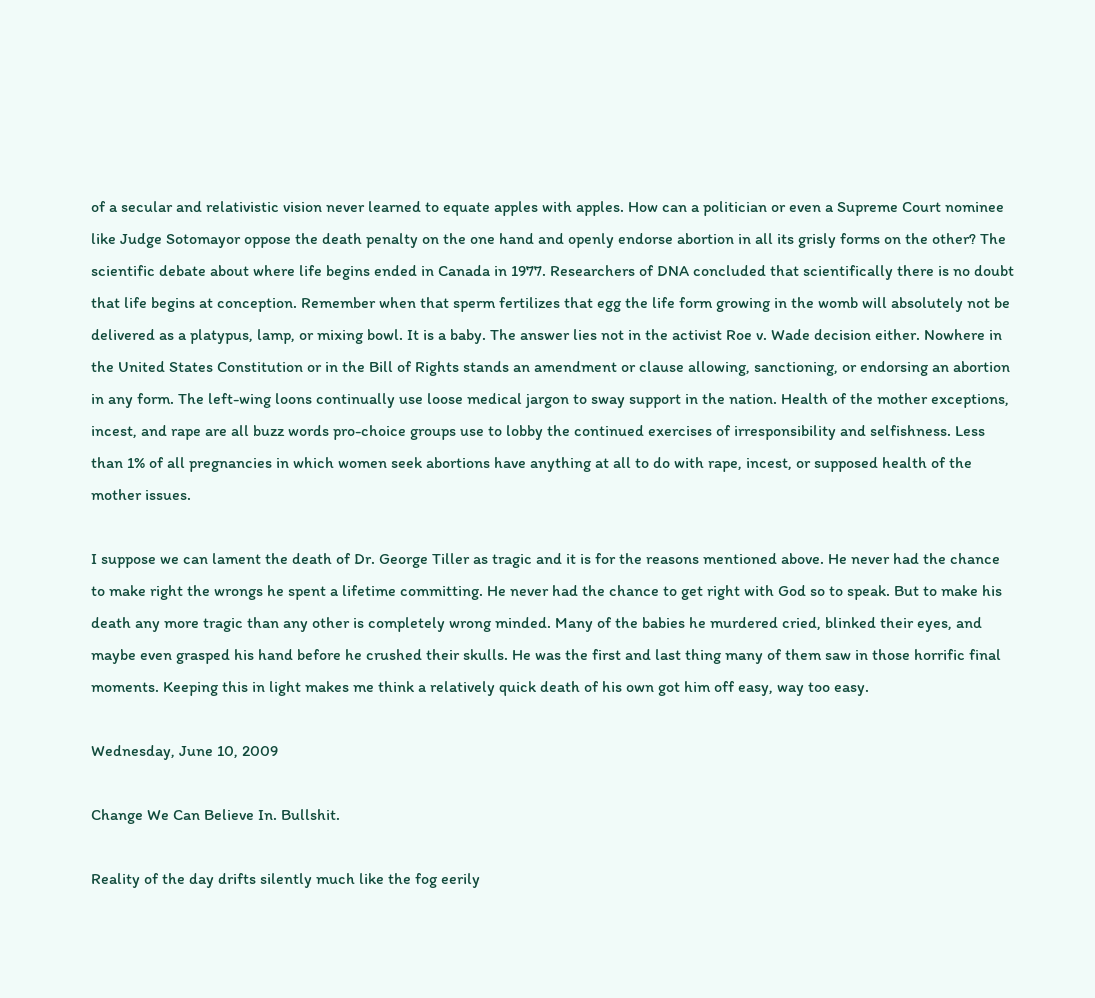of a secular and relativistic vision never learned to equate apples with apples. How can a politician or even a Supreme Court nominee like Judge Sotomayor oppose the death penalty on the one hand and openly endorse abortion in all its grisly forms on the other? The scientific debate about where life begins ended in Canada in 1977. Researchers of DNA concluded that scientifically there is no doubt that life begins at conception. Remember when that sperm fertilizes that egg the life form growing in the womb will absolutely not be delivered as a platypus, lamp, or mixing bowl. It is a baby. The answer lies not in the activist Roe v. Wade decision either. Nowhere in the United States Constitution or in the Bill of Rights stands an amendment or clause allowing, sanctioning, or endorsing an abortion in any form. The left-wing loons continually use loose medical jargon to sway support in the nation. Health of the mother exceptions, incest, and rape are all buzz words pro-choice groups use to lobby the continued exercises of irresponsibility and selfishness. Less than 1% of all pregnancies in which women seek abortions have anything at all to do with rape, incest, or supposed health of the mother issues.

I suppose we can lament the death of Dr. George Tiller as tragic and it is for the reasons mentioned above. He never had the chance to make right the wrongs he spent a lifetime committing. He never had the chance to get right with God so to speak. But to make his death any more tragic than any other is completely wrong minded. Many of the babies he murdered cried, blinked their eyes, and maybe even grasped his hand before he crushed their skulls. He was the first and last thing many of them saw in those horrific final moments. Keeping this in light makes me think a relatively quick death of his own got him off easy, way too easy.

Wednesday, June 10, 2009

Change We Can Believe In. Bullshit.

Reality of the day drifts silently much like the fog eerily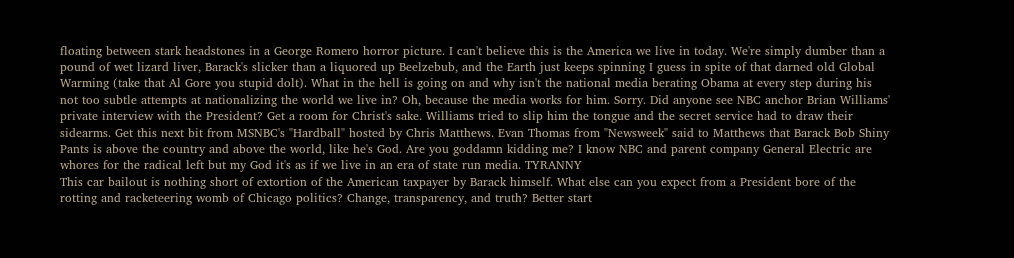floating between stark headstones in a George Romero horror picture. I can't believe this is the America we live in today. We're simply dumber than a pound of wet lizard liver, Barack's slicker than a liquored up Beelzebub, and the Earth just keeps spinning I guess in spite of that darned old Global Warming (take that Al Gore you stupid dolt). What in the hell is going on and why isn't the national media berating Obama at every step during his not too subtle attempts at nationalizing the world we live in? Oh, because the media works for him. Sorry. Did anyone see NBC anchor Brian Williams' private interview with the President? Get a room for Christ's sake. Williams tried to slip him the tongue and the secret service had to draw their sidearms. Get this next bit from MSNBC's "Hardball" hosted by Chris Matthews. Evan Thomas from "Newsweek" said to Matthews that Barack Bob Shiny Pants is above the country and above the world, like he's God. Are you goddamn kidding me? I know NBC and parent company General Electric are whores for the radical left but my God it's as if we live in an era of state run media. TYRANNY
This car bailout is nothing short of extortion of the American taxpayer by Barack himself. What else can you expect from a President bore of the rotting and racketeering womb of Chicago politics? Change, transparency, and truth? Better start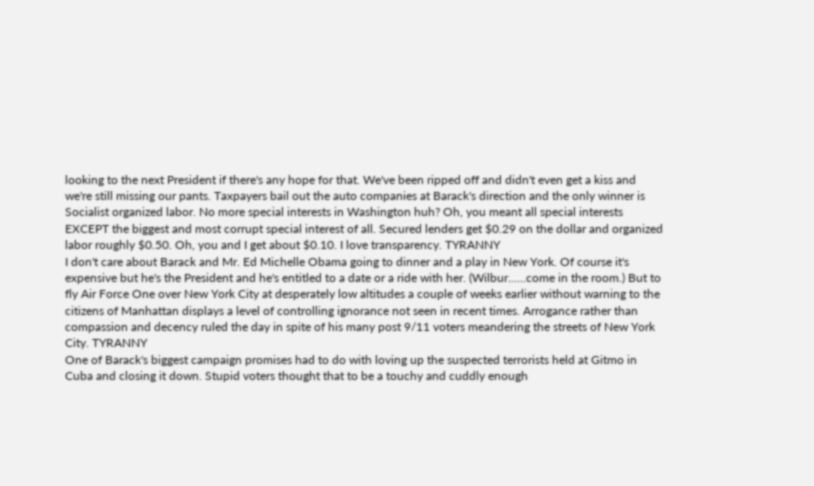looking to the next President if there's any hope for that. We've been ripped off and didn't even get a kiss and we're still missing our pants. Taxpayers bail out the auto companies at Barack's direction and the only winner is Socialist organized labor. No more special interests in Washington huh? Oh, you meant all special interests EXCEPT the biggest and most corrupt special interest of all. Secured lenders get $0.29 on the dollar and organized labor roughly $0.50. Oh, you and I get about $0.10. I love transparency. TYRANNY
I don't care about Barack and Mr. Ed Michelle Obama going to dinner and a play in New York. Of course it's expensive but he's the President and he's entitled to a date or a ride with her. (Wilbur......come in the room.) But to fly Air Force One over New York City at desperately low altitudes a couple of weeks earlier without warning to the citizens of Manhattan displays a level of controlling ignorance not seen in recent times. Arrogance rather than compassion and decency ruled the day in spite of his many post 9/11 voters meandering the streets of New York City. TYRANNY
One of Barack's biggest campaign promises had to do with loving up the suspected terrorists held at Gitmo in Cuba and closing it down. Stupid voters thought that to be a touchy and cuddly enough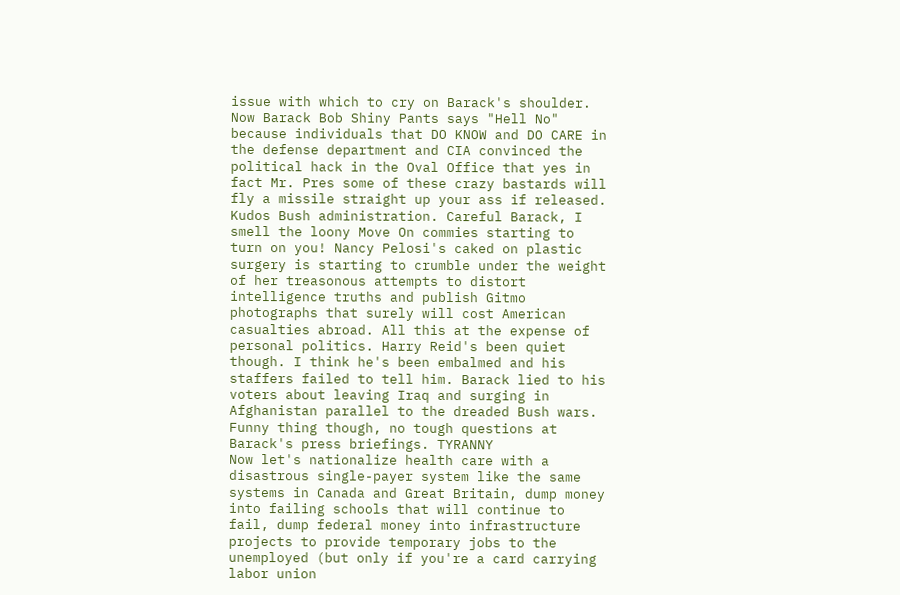issue with which to cry on Barack's shoulder. Now Barack Bob Shiny Pants says "Hell No" because individuals that DO KNOW and DO CARE in the defense department and CIA convinced the political hack in the Oval Office that yes in fact Mr. Pres some of these crazy bastards will fly a missile straight up your ass if released. Kudos Bush administration. Careful Barack, I smell the loony Move On commies starting to turn on you! Nancy Pelosi's caked on plastic surgery is starting to crumble under the weight of her treasonous attempts to distort intelligence truths and publish Gitmo photographs that surely will cost American casualties abroad. All this at the expense of personal politics. Harry Reid's been quiet though. I think he's been embalmed and his staffers failed to tell him. Barack lied to his voters about leaving Iraq and surging in Afghanistan parallel to the dreaded Bush wars. Funny thing though, no tough questions at Barack's press briefings. TYRANNY
Now let's nationalize health care with a disastrous single-payer system like the same systems in Canada and Great Britain, dump money into failing schools that will continue to fail, dump federal money into infrastructure projects to provide temporary jobs to the unemployed (but only if you're a card carrying labor union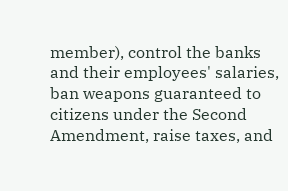member), control the banks and their employees' salaries, ban weapons guaranteed to citizens under the Second Amendment, raise taxes, and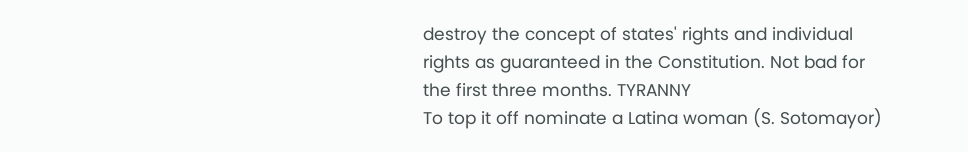destroy the concept of states' rights and individual rights as guaranteed in the Constitution. Not bad for the first three months. TYRANNY
To top it off nominate a Latina woman (S. Sotomayor)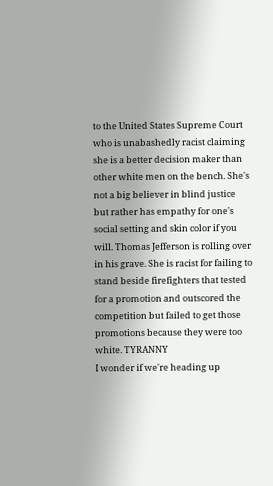to the United States Supreme Court who is unabashedly racist claiming she is a better decision maker than other white men on the bench. She's not a big believer in blind justice but rather has empathy for one's social setting and skin color if you will. Thomas Jefferson is rolling over in his grave. She is racist for failing to stand beside firefighters that tested for a promotion and outscored the competition but failed to get those promotions because they were too white. TYRANNY
I wonder if we're heading up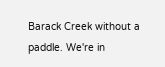Barack Creek without a paddle. We're in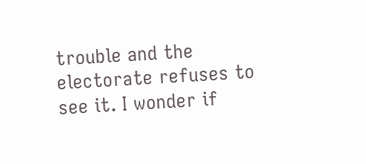trouble and the electorate refuses to see it. I wonder if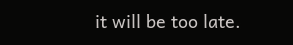it will be too late.